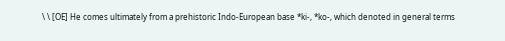\ \ [OE] He comes ultimately from a prehistoric Indo-European base *ki-, *ko-, which denoted in general terms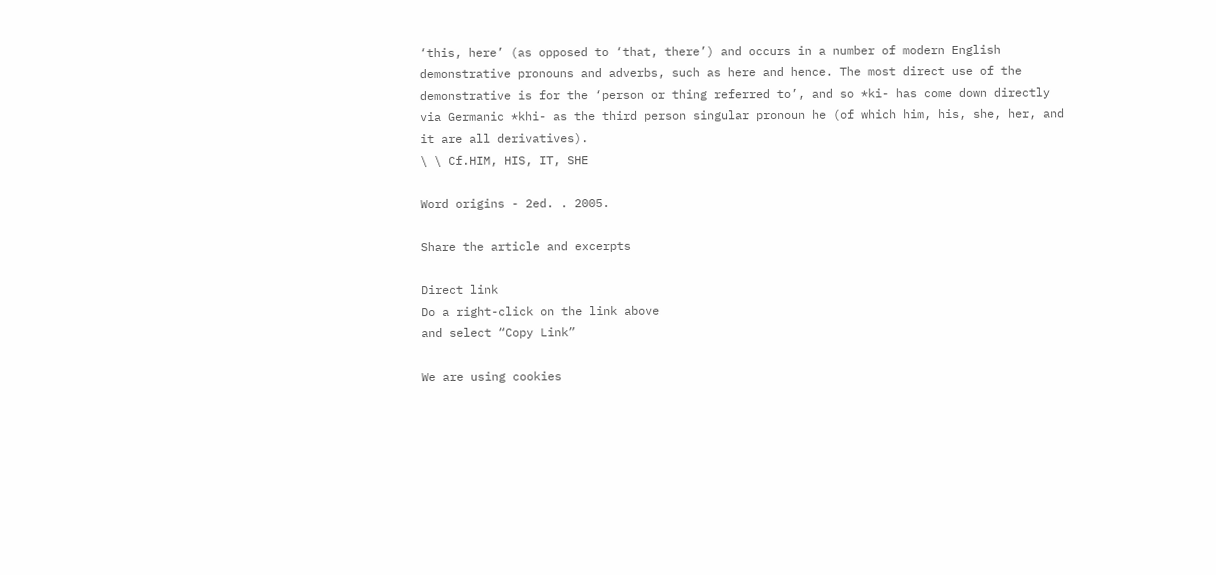‘this, here’ (as opposed to ‘that, there’) and occurs in a number of modern English demonstrative pronouns and adverbs, such as here and hence. The most direct use of the demonstrative is for the ‘person or thing referred to’, and so *ki- has come down directly via Germanic *khi- as the third person singular pronoun he (of which him, his, she, her, and it are all derivatives).
\ \ Cf.HIM, HIS, IT, SHE

Word origins - 2ed. . 2005.

Share the article and excerpts

Direct link
Do a right-click on the link above
and select “Copy Link”

We are using cookies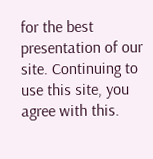for the best presentation of our site. Continuing to use this site, you agree with this.